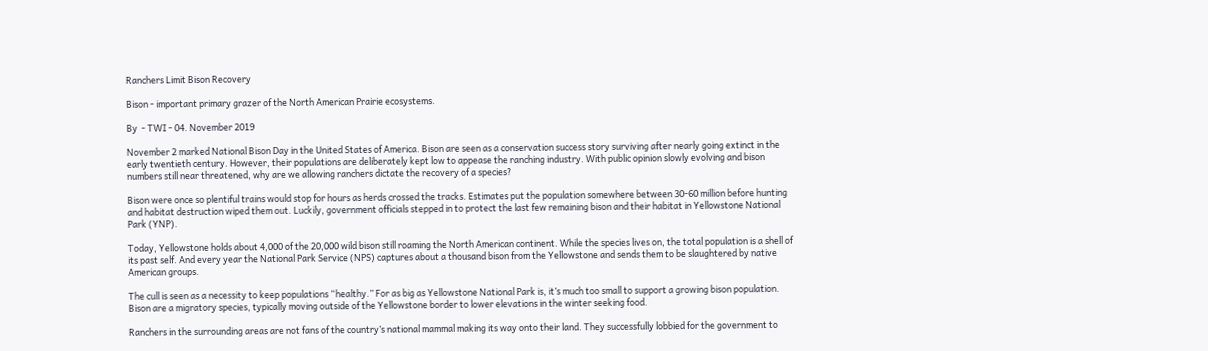Ranchers Limit Bison Recovery

Bison - important primary grazer of the North American Prairie ecosystems.

By  - TWI - 04. November 2019

November 2 marked National Bison Day in the United States of America. Bison are seen as a conservation success story surviving after nearly going extinct in the early twentieth century. However, their populations are deliberately kept low to appease the ranching industry. With public opinion slowly evolving and bison numbers still near threatened, why are we allowing ranchers dictate the recovery of a species?

Bison were once so plentiful trains would stop for hours as herds crossed the tracks. Estimates put the population somewhere between 30-60 million before hunting and habitat destruction wiped them out. Luckily, government officials stepped in to protect the last few remaining bison and their habitat in Yellowstone National Park (YNP).

Today, Yellowstone holds about 4,000 of the 20,000 wild bison still roaming the North American continent. While the species lives on, the total population is a shell of its past self. And every year the National Park Service (NPS) captures about a thousand bison from the Yellowstone and sends them to be slaughtered by native American groups.

The cull is seen as a necessity to keep populations “healthy.” For as big as Yellowstone National Park is, it’s much too small to support a growing bison population. Bison are a migratory species, typically moving outside of the Yellowstone border to lower elevations in the winter seeking food.

Ranchers in the surrounding areas are not fans of the country’s national mammal making its way onto their land. They successfully lobbied for the government to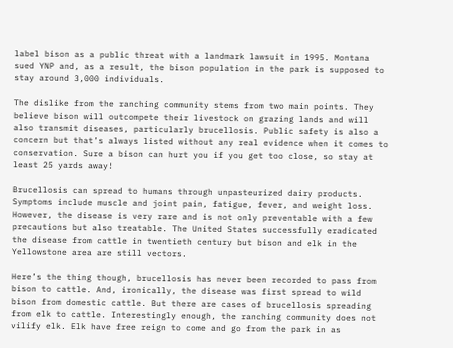label bison as a public threat with a landmark lawsuit in 1995. Montana sued YNP and, as a result, the bison population in the park is supposed to stay around 3,000 individuals.

The dislike from the ranching community stems from two main points. They believe bison will outcompete their livestock on grazing lands and will also transmit diseases, particularly brucellosis. Public safety is also a concern but that’s always listed without any real evidence when it comes to conservation. Sure a bison can hurt you if you get too close, so stay at least 25 yards away!

Brucellosis can spread to humans through unpasteurized dairy products. Symptoms include muscle and joint pain, fatigue, fever, and weight loss. However, the disease is very rare and is not only preventable with a few precautions but also treatable. The United States successfully eradicated the disease from cattle in twentieth century but bison and elk in the Yellowstone area are still vectors.

Here’s the thing though, brucellosis has never been recorded to pass from bison to cattle. And, ironically, the disease was first spread to wild bison from domestic cattle. But there are cases of brucellosis spreading from elk to cattle. Interestingly enough, the ranching community does not vilify elk. Elk have free reign to come and go from the park in as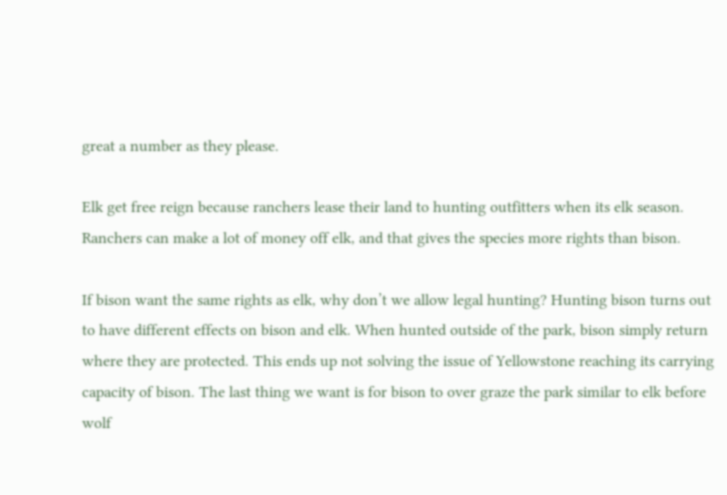great a number as they please.

Elk get free reign because ranchers lease their land to hunting outfitters when its elk season. Ranchers can make a lot of money off elk, and that gives the species more rights than bison.

If bison want the same rights as elk, why don’t we allow legal hunting? Hunting bison turns out to have different effects on bison and elk. When hunted outside of the park, bison simply return where they are protected. This ends up not solving the issue of Yellowstone reaching its carrying capacity of bison. The last thing we want is for bison to over graze the park similar to elk before wolf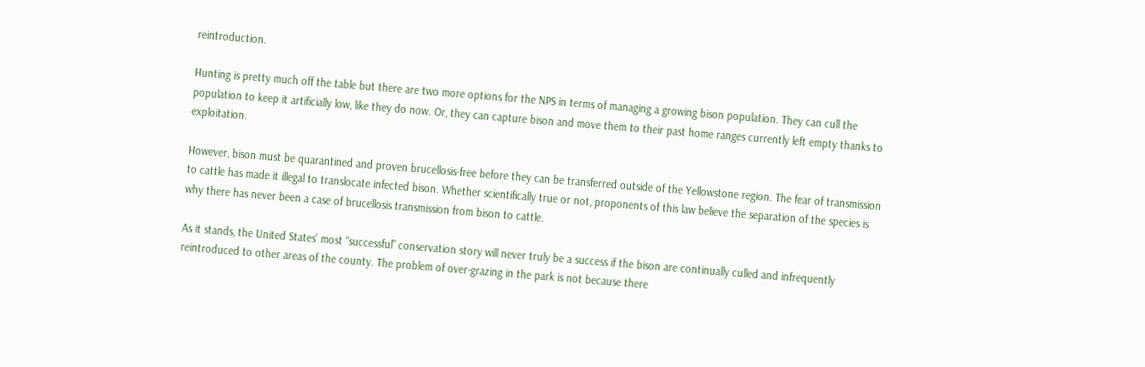reintroduction.

Hunting is pretty much off the table but there are two more options for the NPS in terms of managing a growing bison population. They can cull the population to keep it artificially low, like they do now. Or, they can capture bison and move them to their past home ranges currently left empty thanks to exploitation.

However, bison must be quarantined and proven brucellosis-free before they can be transferred outside of the Yellowstone region. The fear of transmission to cattle has made it illegal to translocate infected bison. Whether scientifically true or not, proponents of this law believe the separation of the species is why there has never been a case of brucellosis transmission from bison to cattle.

As it stands, the United States’ most “successful” conservation story will never truly be a success if the bison are continually culled and infrequently reintroduced to other areas of the county. The problem of over-grazing in the park is not because there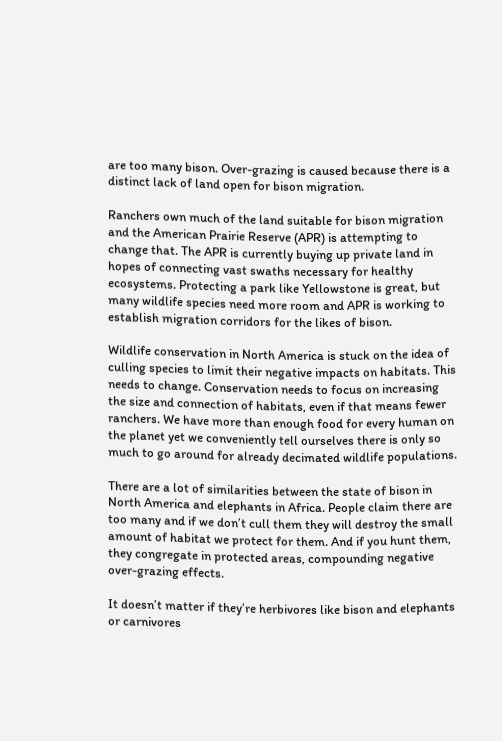are too many bison. Over-grazing is caused because there is a distinct lack of land open for bison migration.

Ranchers own much of the land suitable for bison migration and the American Prairie Reserve (APR) is attempting to change that. The APR is currently buying up private land in hopes of connecting vast swaths necessary for healthy ecosystems. Protecting a park like Yellowstone is great, but many wildlife species need more room and APR is working to establish migration corridors for the likes of bison.

Wildlife conservation in North America is stuck on the idea of culling species to limit their negative impacts on habitats. This needs to change. Conservation needs to focus on increasing the size and connection of habitats, even if that means fewer ranchers. We have more than enough food for every human on the planet yet we conveniently tell ourselves there is only so much to go around for already decimated wildlife populations.

There are a lot of similarities between the state of bison in North America and elephants in Africa. People claim there are too many and if we don’t cull them they will destroy the small amount of habitat we protect for them. And if you hunt them, they congregate in protected areas, compounding negative over-grazing effects.

It doesn’t matter if they’re herbivores like bison and elephants or carnivores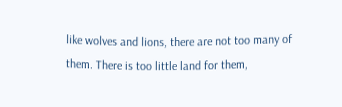like wolves and lions, there are not too many of them. There is too little land for them,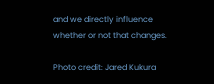and we directly influence whether or not that changes.

Photo credit: Jared Kukura